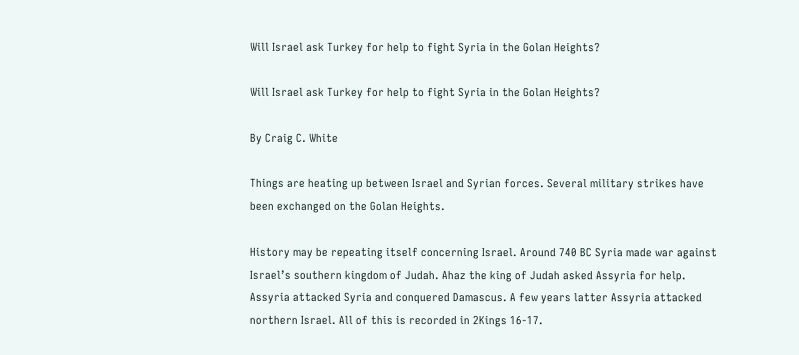Will Israel ask Turkey for help to fight Syria in the Golan Heights?

Will Israel ask Turkey for help to fight Syria in the Golan Heights?

By Craig C. White

Things are heating up between Israel and Syrian forces. Several military strikes have been exchanged on the Golan Heights.

History may be repeating itself concerning Israel. Around 740 BC Syria made war against Israel’s southern kingdom of Judah. Ahaz the king of Judah asked Assyria for help. Assyria attacked Syria and conquered Damascus. A few years latter Assyria attacked northern Israel. All of this is recorded in 2Kings 16-17.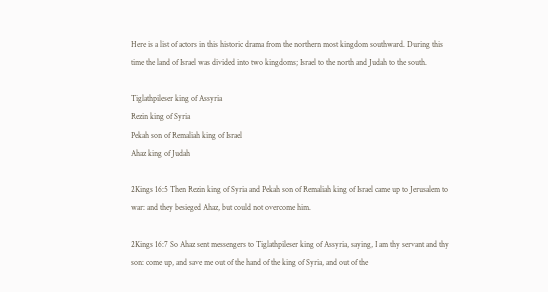Here is a list of actors in this historic drama from the northern most kingdom southward. During this time the land of Israel was divided into two kingdoms; Israel to the north and Judah to the south.

Tiglathpileser king of Assyria
Rezin king of Syria
Pekah son of Remaliah king of Israel
Ahaz king of Judah

2Kings 16:5 Then Rezin king of Syria and Pekah son of Remaliah king of Israel came up to Jerusalem to war: and they besieged Ahaz, but could not overcome him.

2Kings 16:7 So Ahaz sent messengers to Tiglathpileser king of Assyria, saying, I am thy servant and thy son: come up, and save me out of the hand of the king of Syria, and out of the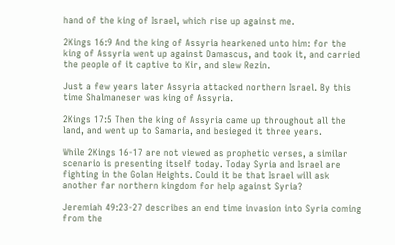hand of the king of Israel, which rise up against me.

2Kings 16:9 And the king of Assyria hearkened unto him: for the king of Assyria went up against Damascus, and took it, and carried the people of it captive to Kir, and slew Rezin.

Just a few years later Assyria attacked northern Israel. By this time Shalmaneser was king of Assyria.

2Kings 17:5 Then the king of Assyria came up throughout all the land, and went up to Samaria, and besieged it three years.

While 2Kings 16-17 are not viewed as prophetic verses, a similar scenario is presenting itself today. Today Syria and Israel are fighting in the Golan Heights. Could it be that Israel will ask another far northern kingdom for help against Syria?

Jeremiah 49:23-27 describes an end time invasion into Syria coming from the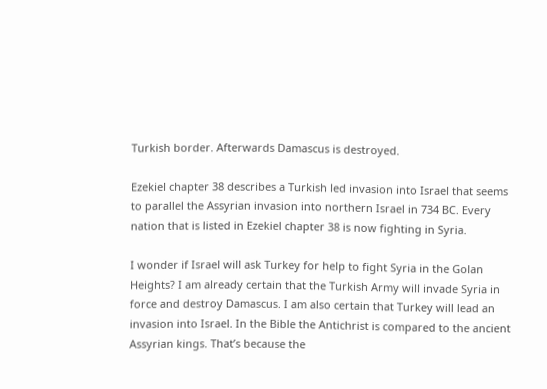Turkish border. Afterwards Damascus is destroyed.

Ezekiel chapter 38 describes a Turkish led invasion into Israel that seems to parallel the Assyrian invasion into northern Israel in 734 BC. Every nation that is listed in Ezekiel chapter 38 is now fighting in Syria.

I wonder if Israel will ask Turkey for help to fight Syria in the Golan Heights? I am already certain that the Turkish Army will invade Syria in force and destroy Damascus. I am also certain that Turkey will lead an invasion into Israel. In the Bible the Antichrist is compared to the ancient Assyrian kings. That’s because the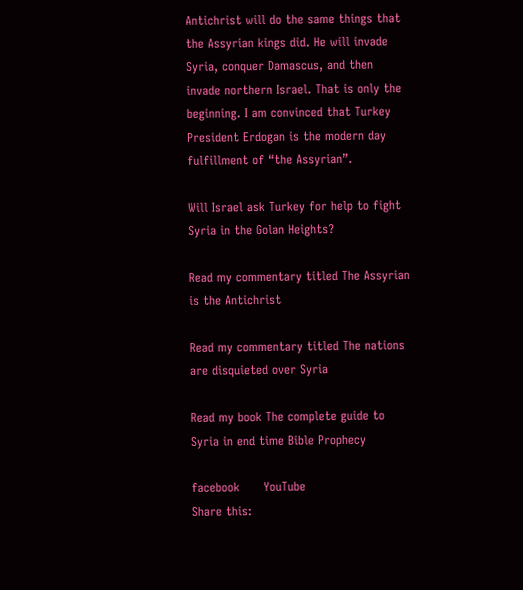Antichrist will do the same things that the Assyrian kings did. He will invade Syria, conquer Damascus, and then invade northern Israel. That is only the beginning. I am convinced that Turkey President Erdogan is the modern day fulfillment of “the Assyrian”.

Will Israel ask Turkey for help to fight Syria in the Golan Heights?

Read my commentary titled The Assyrian is the Antichrist

Read my commentary titled The nations are disquieted over Syria

Read my book The complete guide to Syria in end time Bible Prophecy

facebook      YouTube
Share this: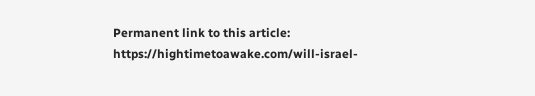Permanent link to this article: https://hightimetoawake.com/will-israel-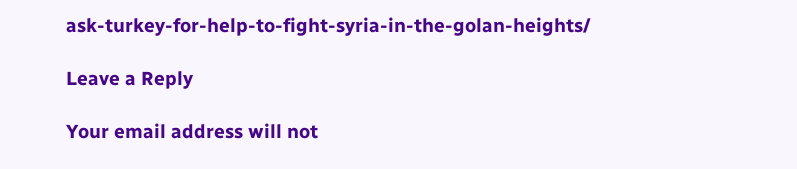ask-turkey-for-help-to-fight-syria-in-the-golan-heights/

Leave a Reply

Your email address will not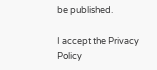be published.

I accept the Privacy Policy